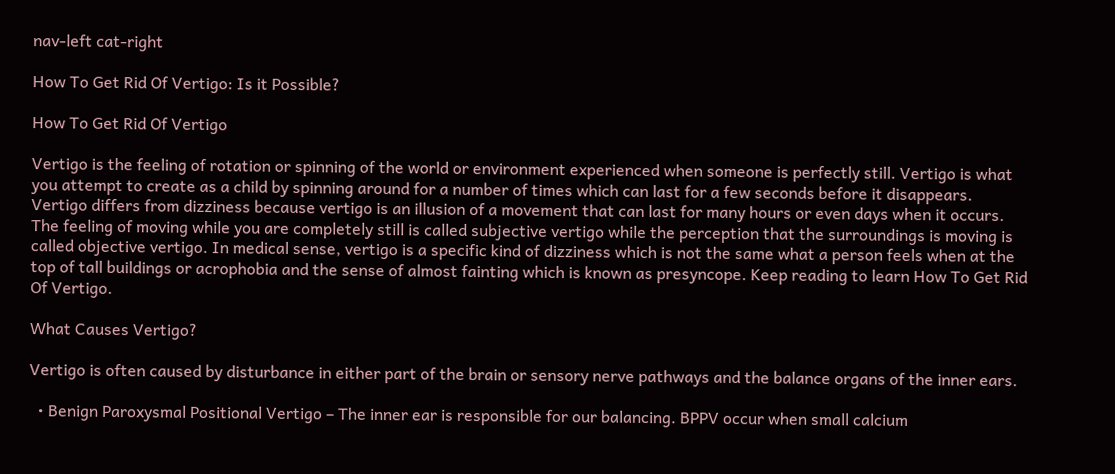nav-left cat-right

How To Get Rid Of Vertigo: Is it Possible?

How To Get Rid Of Vertigo

Vertigo is the feeling of rotation or spinning of the world or environment experienced when someone is perfectly still. Vertigo is what you attempt to create as a child by spinning around for a number of times which can last for a few seconds before it disappears. Vertigo differs from dizziness because vertigo is an illusion of a movement that can last for many hours or even days when it occurs. The feeling of moving while you are completely still is called subjective vertigo while the perception that the surroundings is moving is called objective vertigo. In medical sense, vertigo is a specific kind of dizziness which is not the same what a person feels when at the top of tall buildings or acrophobia and the sense of almost fainting which is known as presyncope. Keep reading to learn How To Get Rid Of Vertigo.

What Causes Vertigo?

Vertigo is often caused by disturbance in either part of the brain or sensory nerve pathways and the balance organs of the inner ears.

  • Benign Paroxysmal Positional Vertigo – The inner ear is responsible for our balancing. BPPV occur when small calcium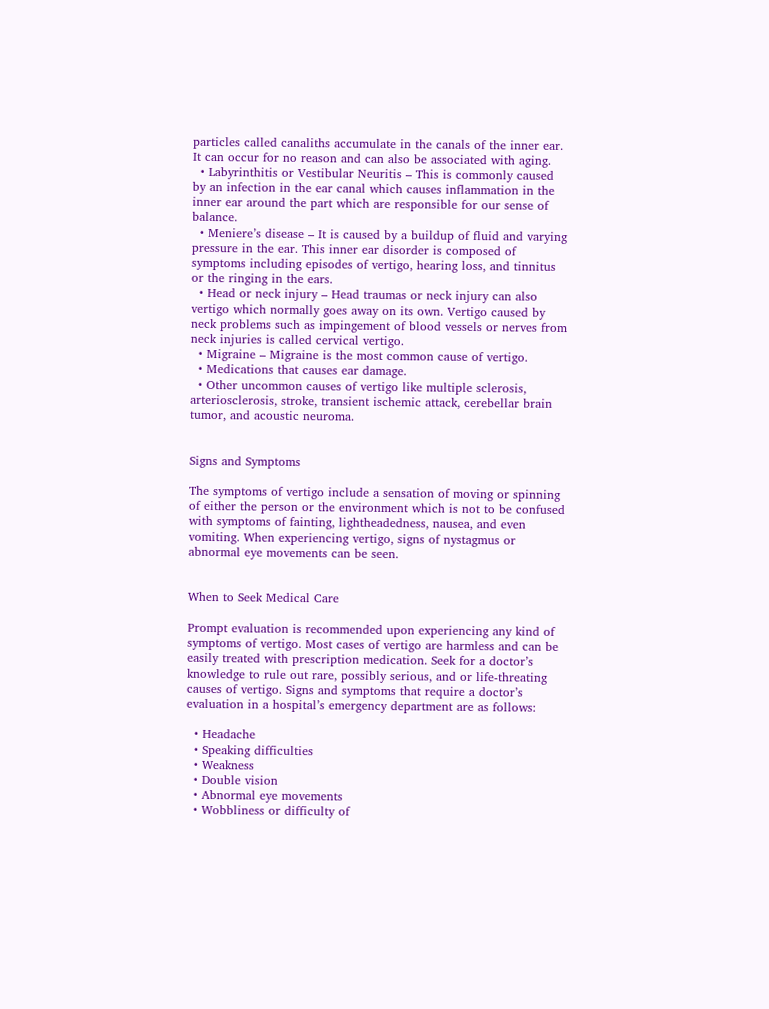particles called canaliths accumulate in the canals of the inner ear. It can occur for no reason and can also be associated with aging.
  • Labyrinthitis or Vestibular Neuritis – This is commonly caused by an infection in the ear canal which causes inflammation in the inner ear around the part which are responsible for our sense of balance.
  • Meniere’s disease – It is caused by a buildup of fluid and varying pressure in the ear. This inner ear disorder is composed of symptoms including episodes of vertigo, hearing loss, and tinnitus or the ringing in the ears.
  • Head or neck injury – Head traumas or neck injury can also vertigo which normally goes away on its own. Vertigo caused by neck problems such as impingement of blood vessels or nerves from neck injuries is called cervical vertigo.
  • Migraine – Migraine is the most common cause of vertigo.
  • Medications that causes ear damage.
  • Other uncommon causes of vertigo like multiple sclerosis, arteriosclerosis, stroke, transient ischemic attack, cerebellar brain tumor, and acoustic neuroma.


Signs and Symptoms

The symptoms of vertigo include a sensation of moving or spinning of either the person or the environment which is not to be confused with symptoms of fainting, lightheadedness, nausea, and even vomiting. When experiencing vertigo, signs of nystagmus or abnormal eye movements can be seen.


When to Seek Medical Care

Prompt evaluation is recommended upon experiencing any kind of symptoms of vertigo. Most cases of vertigo are harmless and can be easily treated with prescription medication. Seek for a doctor’s knowledge to rule out rare, possibly serious, and or life-threating causes of vertigo. Signs and symptoms that require a doctor’s evaluation in a hospital’s emergency department are as follows:

  • Headache
  • Speaking difficulties
  • Weakness
  • Double vision
  • Abnormal eye movements
  • Wobbliness or difficulty of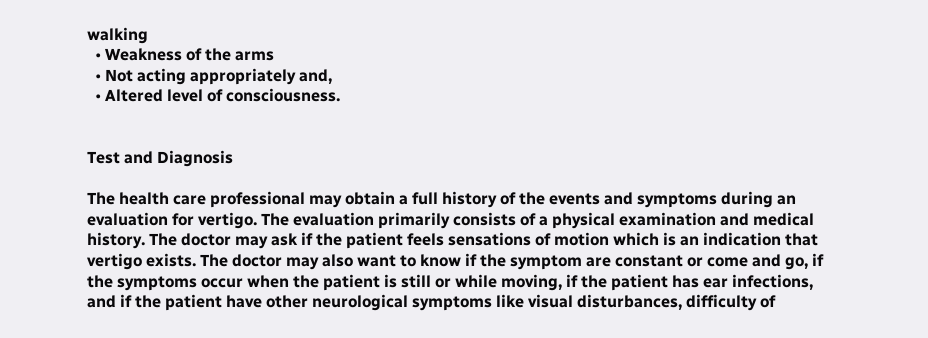walking
  • Weakness of the arms
  • Not acting appropriately and,
  • Altered level of consciousness.


Test and Diagnosis

The health care professional may obtain a full history of the events and symptoms during an evaluation for vertigo. The evaluation primarily consists of a physical examination and medical history. The doctor may ask if the patient feels sensations of motion which is an indication that vertigo exists. The doctor may also want to know if the symptom are constant or come and go, if  the symptoms occur when the patient is still or while moving, if the patient has ear infections, and if the patient have other neurological symptoms like visual disturbances, difficulty of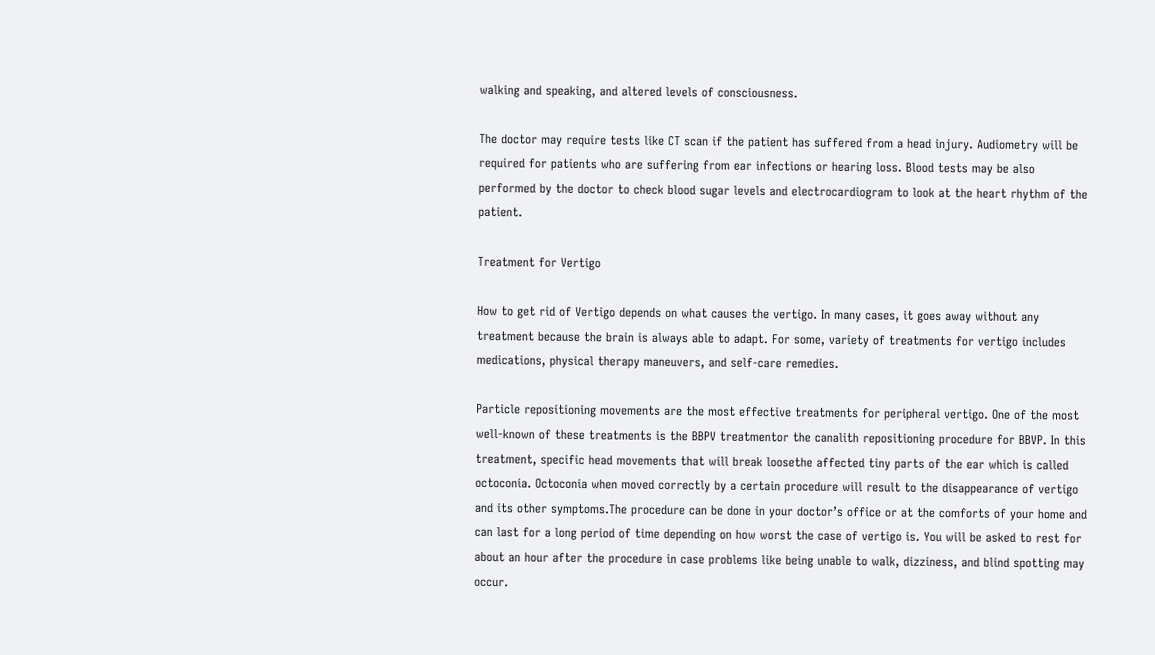walking and speaking, and altered levels of consciousness.

The doctor may require tests like CT scan if the patient has suffered from a head injury. Audiometry will be required for patients who are suffering from ear infections or hearing loss. Blood tests may be also performed by the doctor to check blood sugar levels and electrocardiogram to look at the heart rhythm of the patient.

Treatment for Vertigo

How to get rid of Vertigo depends on what causes the vertigo. In many cases, it goes away without any treatment because the brain is always able to adapt. For some, variety of treatments for vertigo includes medications, physical therapy maneuvers, and self-care remedies.

Particle repositioning movements are the most effective treatments for peripheral vertigo. One of the most well-known of these treatments is the BBPV treatmentor the canalith repositioning procedure for BBVP. In this treatment, specific head movements that will break loosethe affected tiny parts of the ear which is called octoconia. Octoconia when moved correctly by a certain procedure will result to the disappearance of vertigo and its other symptoms.The procedure can be done in your doctor’s office or at the comforts of your home and can last for a long period of time depending on how worst the case of vertigo is. You will be asked to rest for about an hour after the procedure in case problems like being unable to walk, dizziness, and blind spotting may occur.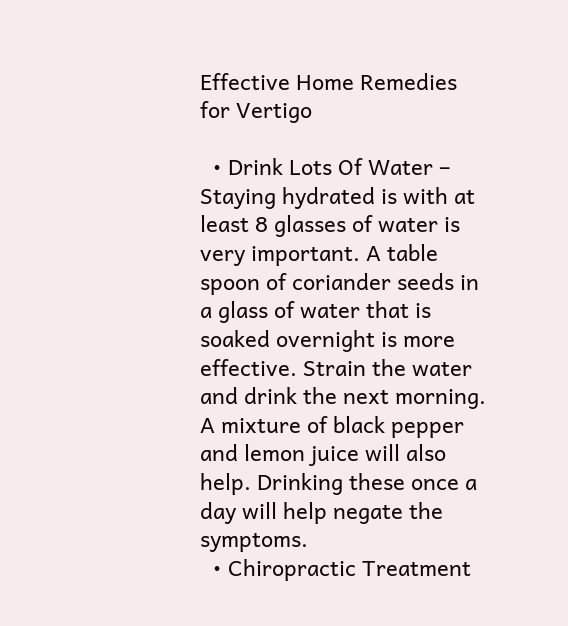Effective Home Remedies for Vertigo

  • Drink Lots Of Water – Staying hydrated is with at least 8 glasses of water is very important. A table spoon of coriander seeds in a glass of water that is soaked overnight is more effective. Strain the water and drink the next morning. A mixture of black pepper and lemon juice will also help. Drinking these once a day will help negate the symptoms.
  • Chiropractic Treatment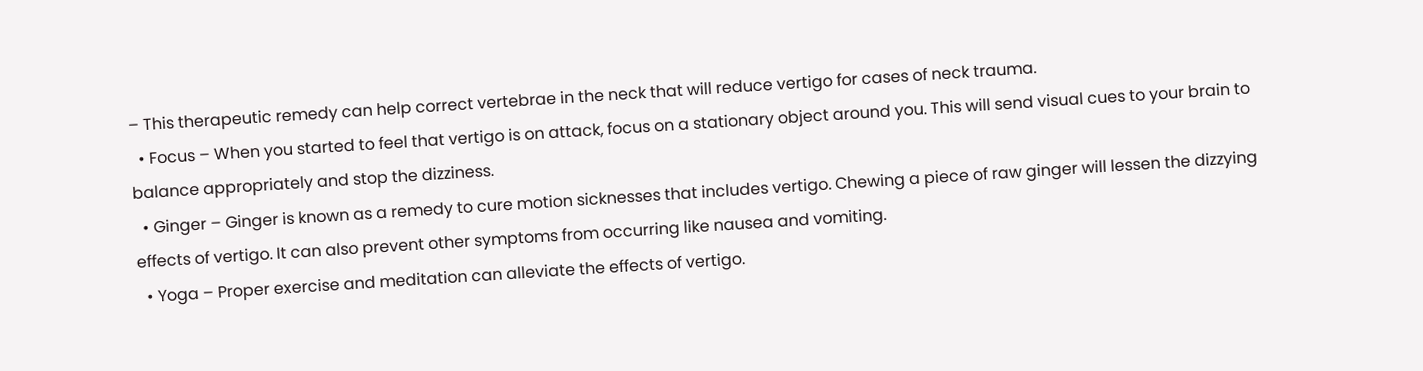– This therapeutic remedy can help correct vertebrae in the neck that will reduce vertigo for cases of neck trauma.
  • Focus – When you started to feel that vertigo is on attack, focus on a stationary object around you. This will send visual cues to your brain to balance appropriately and stop the dizziness.
  • Ginger – Ginger is known as a remedy to cure motion sicknesses that includes vertigo. Chewing a piece of raw ginger will lessen the dizzying effects of vertigo. It can also prevent other symptoms from occurring like nausea and vomiting.
  • Yoga – Proper exercise and meditation can alleviate the effects of vertigo.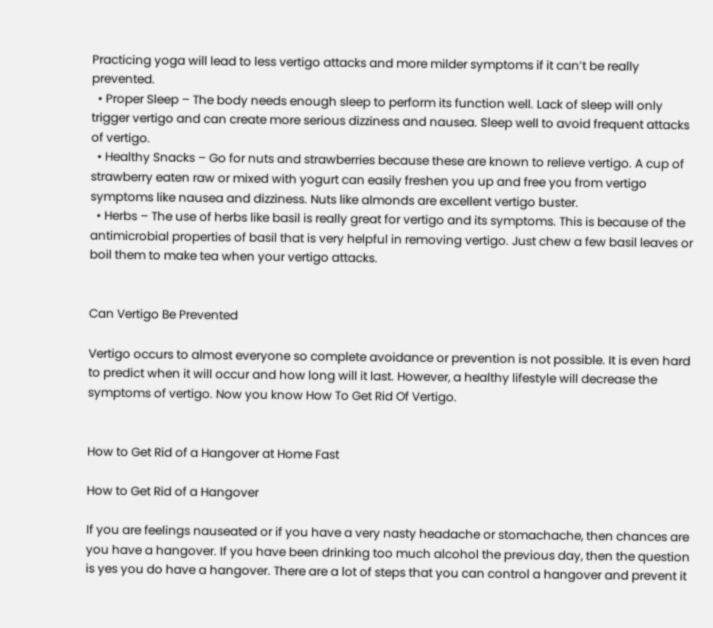Practicing yoga will lead to less vertigo attacks and more milder symptoms if it can’t be really prevented.
  • Proper Sleep – The body needs enough sleep to perform its function well. Lack of sleep will only trigger vertigo and can create more serious dizziness and nausea. Sleep well to avoid frequent attacks of vertigo.
  • Healthy Snacks – Go for nuts and strawberries because these are known to relieve vertigo. A cup of strawberry eaten raw or mixed with yogurt can easily freshen you up and free you from vertigo symptoms like nausea and dizziness. Nuts like almonds are excellent vertigo buster.
  • Herbs – The use of herbs like basil is really great for vertigo and its symptoms. This is because of the antimicrobial properties of basil that is very helpful in removing vertigo. Just chew a few basil leaves or boil them to make tea when your vertigo attacks.


Can Vertigo Be Prevented

Vertigo occurs to almost everyone so complete avoidance or prevention is not possible. It is even hard to predict when it will occur and how long will it last. However, a healthy lifestyle will decrease the symptoms of vertigo. Now you know How To Get Rid Of Vertigo.


How to Get Rid of a Hangover at Home Fast

How to Get Rid of a Hangover

If you are feelings nauseated or if you have a very nasty headache or stomachache, then chances are you have a hangover. If you have been drinking too much alcohol the previous day, then the question is yes you do have a hangover. There are a lot of steps that you can control a hangover and prevent it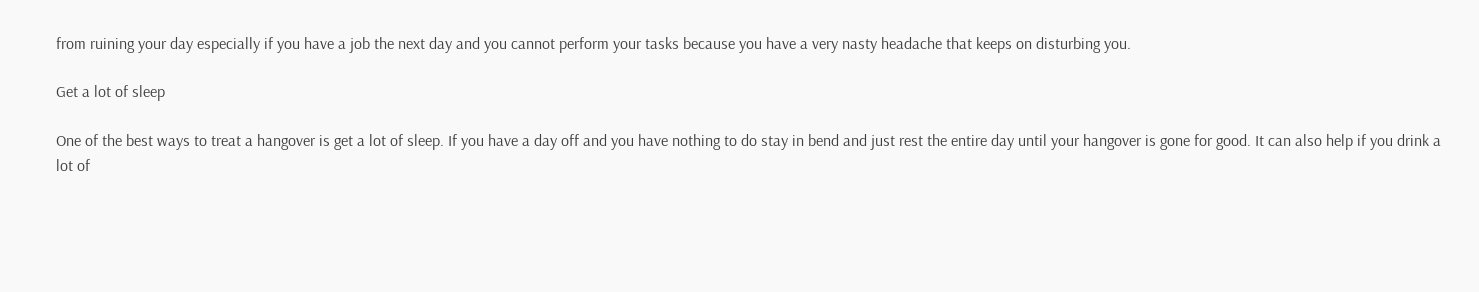from ruining your day especially if you have a job the next day and you cannot perform your tasks because you have a very nasty headache that keeps on disturbing you.

Get a lot of sleep

One of the best ways to treat a hangover is get a lot of sleep. If you have a day off and you have nothing to do stay in bend and just rest the entire day until your hangover is gone for good. It can also help if you drink a lot of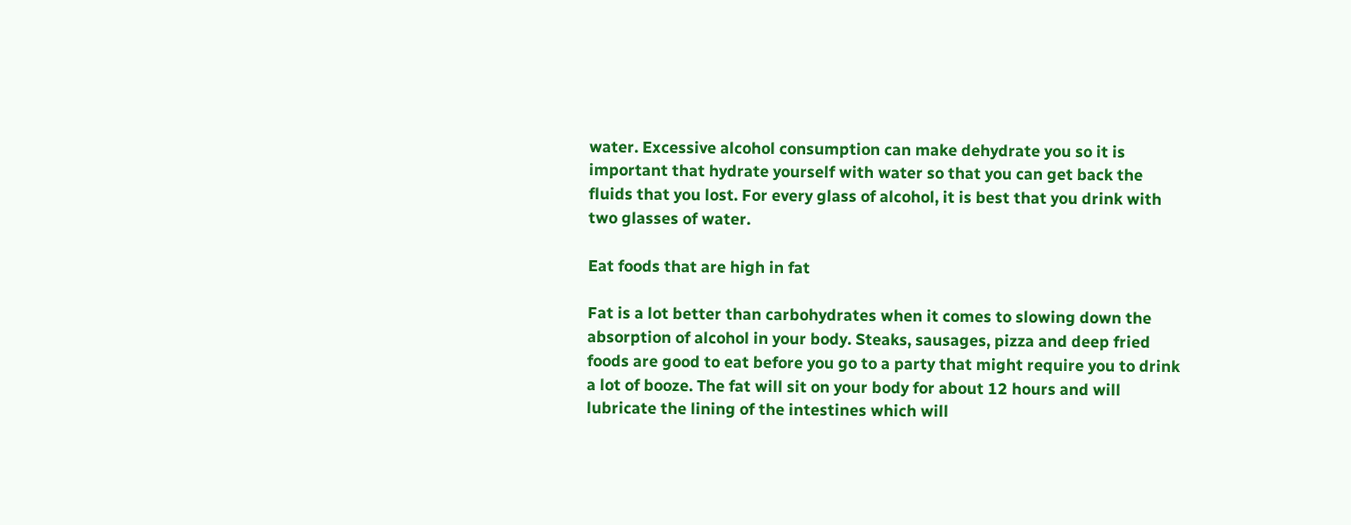water. Excessive alcohol consumption can make dehydrate you so it is important that hydrate yourself with water so that you can get back the fluids that you lost. For every glass of alcohol, it is best that you drink with two glasses of water.

Eat foods that are high in fat

Fat is a lot better than carbohydrates when it comes to slowing down the absorption of alcohol in your body. Steaks, sausages, pizza and deep fried foods are good to eat before you go to a party that might require you to drink a lot of booze. The fat will sit on your body for about 12 hours and will lubricate the lining of the intestines which will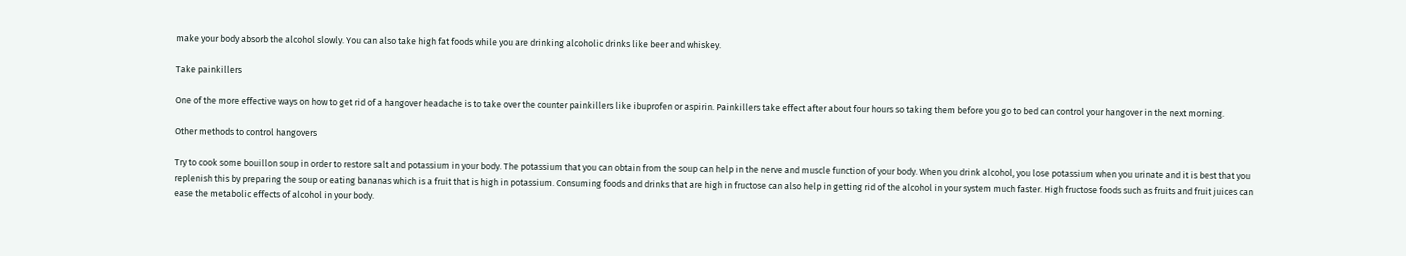make your body absorb the alcohol slowly. You can also take high fat foods while you are drinking alcoholic drinks like beer and whiskey.

Take painkillers

One of the more effective ways on how to get rid of a hangover headache is to take over the counter painkillers like ibuprofen or aspirin. Painkillers take effect after about four hours so taking them before you go to bed can control your hangover in the next morning.

Other methods to control hangovers

Try to cook some bouillon soup in order to restore salt and potassium in your body. The potassium that you can obtain from the soup can help in the nerve and muscle function of your body. When you drink alcohol, you lose potassium when you urinate and it is best that you replenish this by preparing the soup or eating bananas which is a fruit that is high in potassium. Consuming foods and drinks that are high in fructose can also help in getting rid of the alcohol in your system much faster. High fructose foods such as fruits and fruit juices can ease the metabolic effects of alcohol in your body.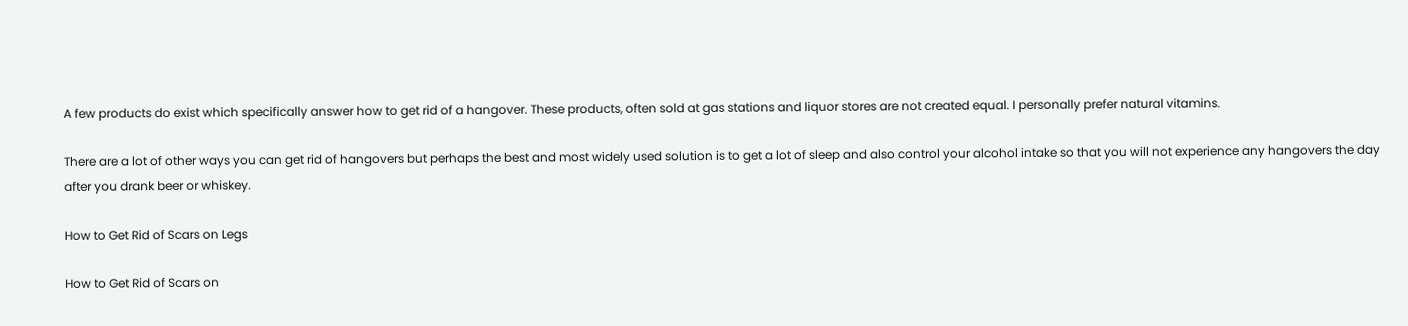A few products do exist which specifically answer how to get rid of a hangover. These products, often sold at gas stations and liquor stores are not created equal. I personally prefer natural vitamins.

There are a lot of other ways you can get rid of hangovers but perhaps the best and most widely used solution is to get a lot of sleep and also control your alcohol intake so that you will not experience any hangovers the day after you drank beer or whiskey.

How to Get Rid of Scars on Legs

How to Get Rid of Scars on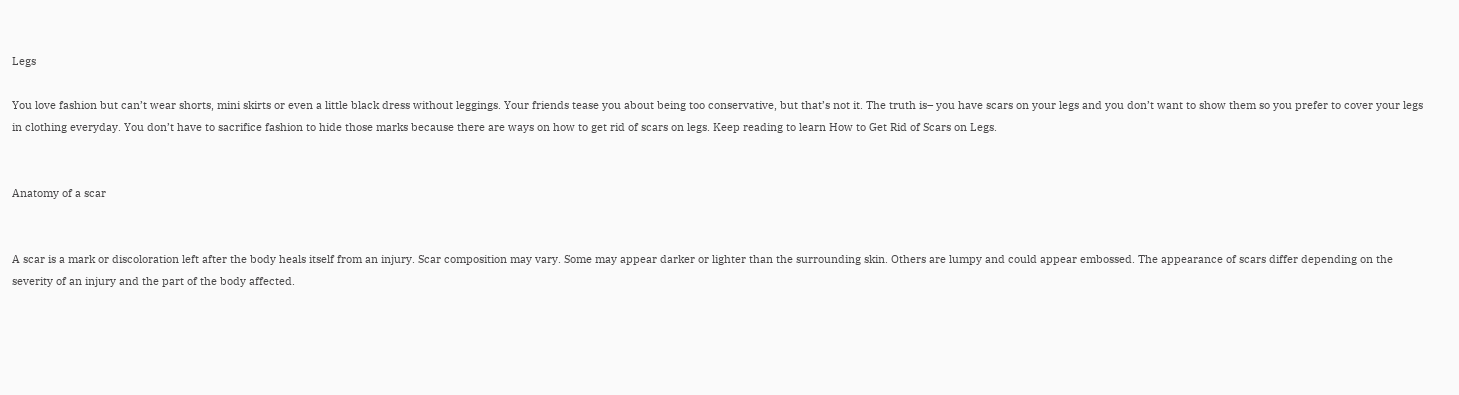Legs

You love fashion but can’t wear shorts, mini skirts or even a little black dress without leggings. Your friends tease you about being too conservative, but that’s not it. The truth is– you have scars on your legs and you don’t want to show them so you prefer to cover your legs in clothing everyday. You don’t have to sacrifice fashion to hide those marks because there are ways on how to get rid of scars on legs. Keep reading to learn How to Get Rid of Scars on Legs.


Anatomy of a scar


A scar is a mark or discoloration left after the body heals itself from an injury. Scar composition may vary. Some may appear darker or lighter than the surrounding skin. Others are lumpy and could appear embossed. The appearance of scars differ depending on the severity of an injury and the part of the body affected.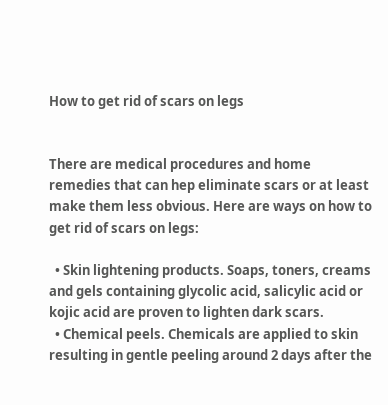How to get rid of scars on legs


There are medical procedures and home remedies that can hep eliminate scars or at least make them less obvious. Here are ways on how to get rid of scars on legs:

  • Skin lightening products. Soaps, toners, creams and gels containing glycolic acid, salicylic acid or kojic acid are proven to lighten dark scars.
  • Chemical peels. Chemicals are applied to skin resulting in gentle peeling around 2 days after the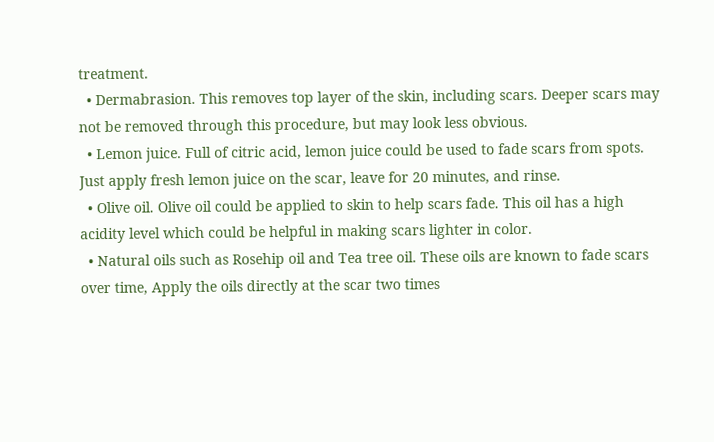treatment.
  • Dermabrasion. This removes top layer of the skin, including scars. Deeper scars may not be removed through this procedure, but may look less obvious.
  • Lemon juice. Full of citric acid, lemon juice could be used to fade scars from spots. Just apply fresh lemon juice on the scar, leave for 20 minutes, and rinse.
  • Olive oil. Olive oil could be applied to skin to help scars fade. This oil has a high acidity level which could be helpful in making scars lighter in color.
  • Natural oils such as Rosehip oil and Tea tree oil. These oils are known to fade scars over time, Apply the oils directly at the scar two times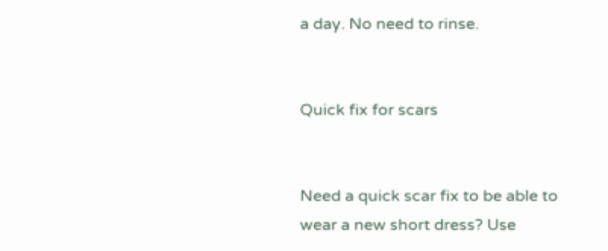a day. No need to rinse.


Quick fix for scars


Need a quick scar fix to be able to wear a new short dress? Use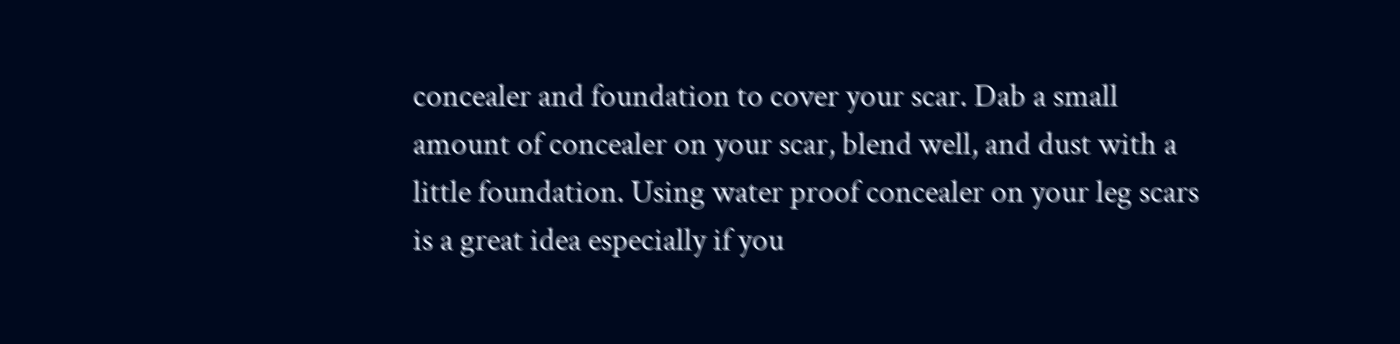concealer and foundation to cover your scar. Dab a small amount of concealer on your scar, blend well, and dust with a little foundation. Using water proof concealer on your leg scars is a great idea especially if you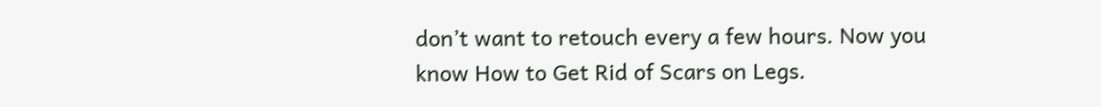don’t want to retouch every a few hours. Now you know How to Get Rid of Scars on Legs.